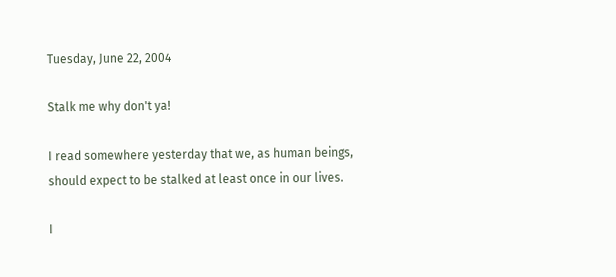Tuesday, June 22, 2004

Stalk me why don't ya!

I read somewhere yesterday that we, as human beings, should expect to be stalked at least once in our lives.

I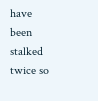have been stalked twice so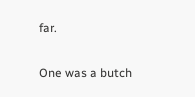far.

One was a butch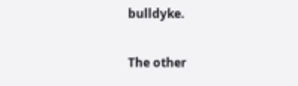bulldyke.

The other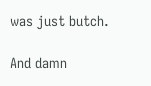was just butch.

And damn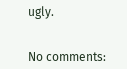ugly.


No comments: